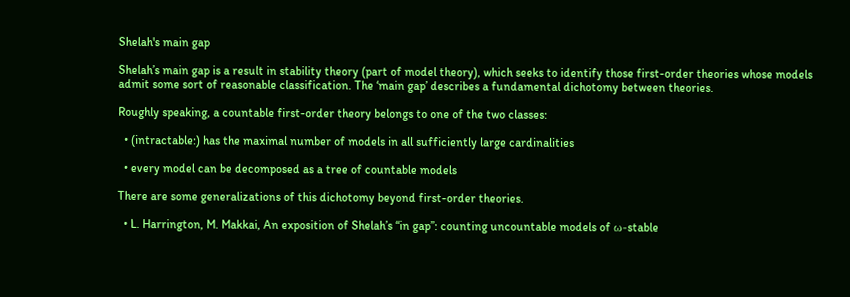Shelah's main gap

Shelah’s main gap is a result in stability theory (part of model theory), which seeks to identify those first-order theories whose models admit some sort of reasonable classification. The ‘main gap’ describes a fundamental dichotomy between theories.

Roughly speaking, a countable first-order theory belongs to one of the two classes:

  • (intractable:) has the maximal number of models in all sufficiently large cardinalities

  • every model can be decomposed as a tree of countable models

There are some generalizations of this dichotomy beyond first-order theories.

  • L. Harrington, M. Makkai, An exposition of Shelah’s “in gap’’: counting uncountable models of ω-stable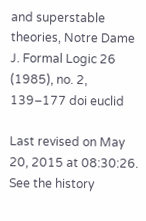and superstable theories, Notre Dame J. Formal Logic 26 (1985), no. 2, 139–177 doi euclid

Last revised on May 20, 2015 at 08:30:26. See the history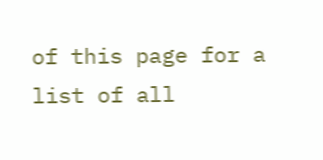of this page for a list of all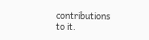contributions to it.